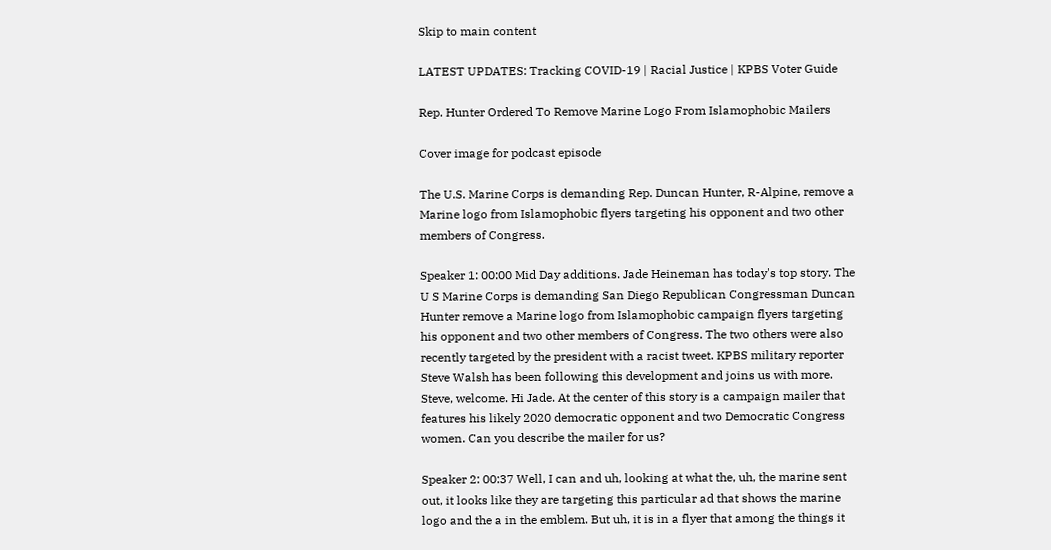Skip to main content

LATEST UPDATES: Tracking COVID-19 | Racial Justice | KPBS Voter Guide

Rep. Hunter Ordered To Remove Marine Logo From Islamophobic Mailers

Cover image for podcast episode

The U.S. Marine Corps is demanding Rep. Duncan Hunter, R-Alpine, remove a Marine logo from Islamophobic flyers targeting his opponent and two other members of Congress.

Speaker 1: 00:00 Mid Day additions. Jade Heineman has today's top story. The U S Marine Corps is demanding San Diego Republican Congressman Duncan Hunter remove a Marine logo from Islamophobic campaign flyers targeting his opponent and two other members of Congress. The two others were also recently targeted by the president with a racist tweet. KPBS military reporter Steve Walsh has been following this development and joins us with more. Steve, welcome. Hi Jade. At the center of this story is a campaign mailer that features his likely 2020 democratic opponent and two Democratic Congress women. Can you describe the mailer for us?

Speaker 2: 00:37 Well, I can and uh, looking at what the, uh, the marine sent out, it looks like they are targeting this particular ad that shows the marine logo and the a in the emblem. But uh, it is in a flyer that among the things it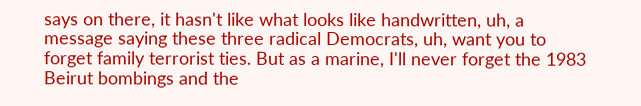says on there, it hasn't like what looks like handwritten, uh, a message saying these three radical Democrats, uh, want you to forget family terrorist ties. But as a marine, I'll never forget the 1983 Beirut bombings and the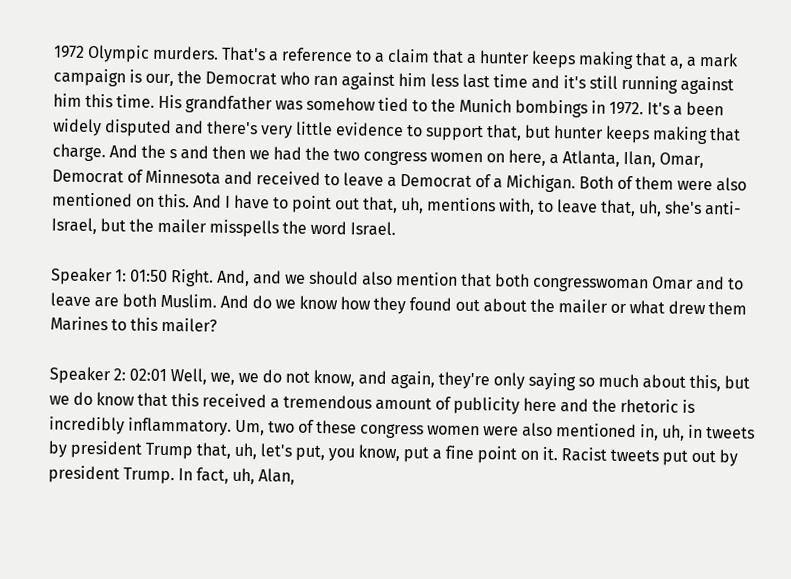1972 Olympic murders. That's a reference to a claim that a hunter keeps making that a, a mark campaign is our, the Democrat who ran against him less last time and it's still running against him this time. His grandfather was somehow tied to the Munich bombings in 1972. It's a been widely disputed and there's very little evidence to support that, but hunter keeps making that charge. And the s and then we had the two congress women on here, a Atlanta, Ilan, Omar, Democrat of Minnesota and received to leave a Democrat of a Michigan. Both of them were also mentioned on this. And I have to point out that, uh, mentions with, to leave that, uh, she's anti-Israel, but the mailer misspells the word Israel.

Speaker 1: 01:50 Right. And, and we should also mention that both congresswoman Omar and to leave are both Muslim. And do we know how they found out about the mailer or what drew them Marines to this mailer?

Speaker 2: 02:01 Well, we, we do not know, and again, they're only saying so much about this, but we do know that this received a tremendous amount of publicity here and the rhetoric is incredibly inflammatory. Um, two of these congress women were also mentioned in, uh, in tweets by president Trump that, uh, let's put, you know, put a fine point on it. Racist tweets put out by president Trump. In fact, uh, Alan,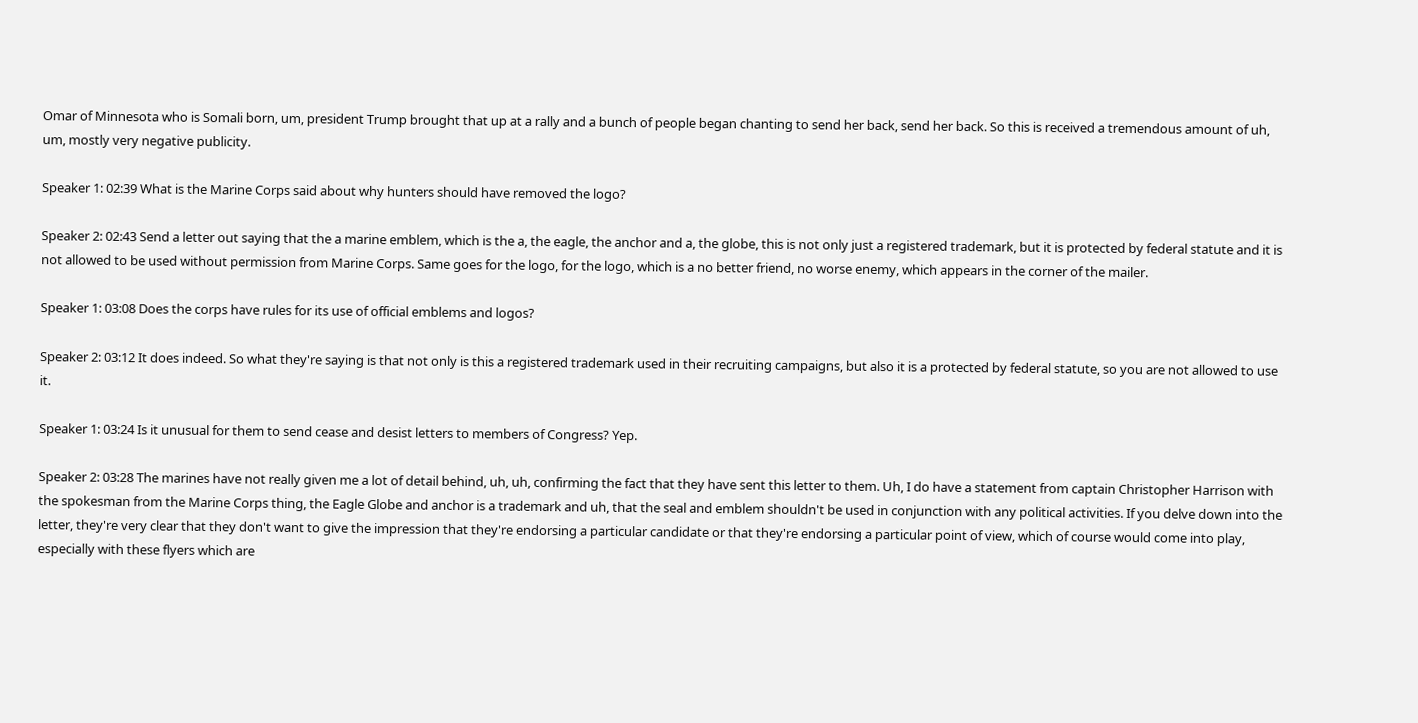Omar of Minnesota who is Somali born, um, president Trump brought that up at a rally and a bunch of people began chanting to send her back, send her back. So this is received a tremendous amount of uh, um, mostly very negative publicity.

Speaker 1: 02:39 What is the Marine Corps said about why hunters should have removed the logo?

Speaker 2: 02:43 Send a letter out saying that the a marine emblem, which is the a, the eagle, the anchor and a, the globe, this is not only just a registered trademark, but it is protected by federal statute and it is not allowed to be used without permission from Marine Corps. Same goes for the logo, for the logo, which is a no better friend, no worse enemy, which appears in the corner of the mailer.

Speaker 1: 03:08 Does the corps have rules for its use of official emblems and logos?

Speaker 2: 03:12 It does indeed. So what they're saying is that not only is this a registered trademark used in their recruiting campaigns, but also it is a protected by federal statute, so you are not allowed to use it.

Speaker 1: 03:24 Is it unusual for them to send cease and desist letters to members of Congress? Yep.

Speaker 2: 03:28 The marines have not really given me a lot of detail behind, uh, uh, confirming the fact that they have sent this letter to them. Uh, I do have a statement from captain Christopher Harrison with the spokesman from the Marine Corps thing, the Eagle Globe and anchor is a trademark and uh, that the seal and emblem shouldn't be used in conjunction with any political activities. If you delve down into the letter, they're very clear that they don't want to give the impression that they're endorsing a particular candidate or that they're endorsing a particular point of view, which of course would come into play, especially with these flyers which are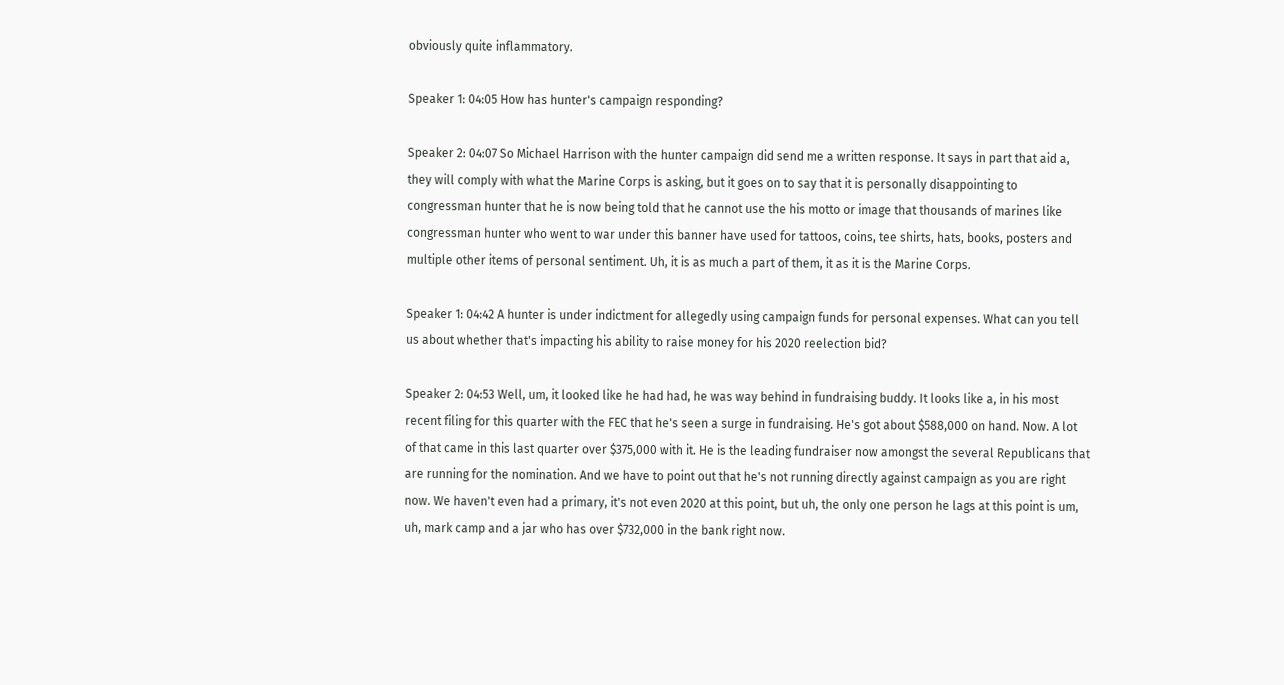obviously quite inflammatory.

Speaker 1: 04:05 How has hunter's campaign responding?

Speaker 2: 04:07 So Michael Harrison with the hunter campaign did send me a written response. It says in part that aid a, they will comply with what the Marine Corps is asking, but it goes on to say that it is personally disappointing to congressman hunter that he is now being told that he cannot use the his motto or image that thousands of marines like congressman hunter who went to war under this banner have used for tattoos, coins, tee shirts, hats, books, posters and multiple other items of personal sentiment. Uh, it is as much a part of them, it as it is the Marine Corps.

Speaker 1: 04:42 A hunter is under indictment for allegedly using campaign funds for personal expenses. What can you tell us about whether that's impacting his ability to raise money for his 2020 reelection bid?

Speaker 2: 04:53 Well, um, it looked like he had had, he was way behind in fundraising buddy. It looks like a, in his most recent filing for this quarter with the FEC that he's seen a surge in fundraising. He's got about $588,000 on hand. Now. A lot of that came in this last quarter over $375,000 with it. He is the leading fundraiser now amongst the several Republicans that are running for the nomination. And we have to point out that he's not running directly against campaign as you are right now. We haven't even had a primary, it's not even 2020 at this point, but uh, the only one person he lags at this point is um, uh, mark camp and a jar who has over $732,000 in the bank right now.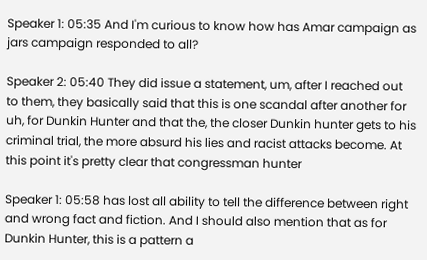Speaker 1: 05:35 And I'm curious to know how has Amar campaign as jars campaign responded to all?

Speaker 2: 05:40 They did issue a statement, um, after I reached out to them, they basically said that this is one scandal after another for uh, for Dunkin Hunter and that the, the closer Dunkin hunter gets to his criminal trial, the more absurd his lies and racist attacks become. At this point it's pretty clear that congressman hunter

Speaker 1: 05:58 has lost all ability to tell the difference between right and wrong fact and fiction. And I should also mention that as for Dunkin Hunter, this is a pattern a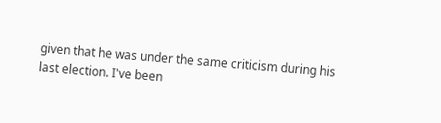given that he was under the same criticism during his last election. I've been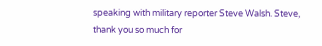speaking with military reporter Steve Walsh. Steve, thank you so much for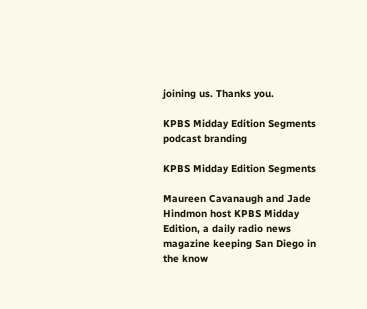joining us. Thanks you.

KPBS Midday Edition Segments podcast branding

KPBS Midday Edition Segments

Maureen Cavanaugh and Jade Hindmon host KPBS Midday Edition, a daily radio news magazine keeping San Diego in the know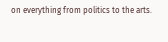on everything from politics to the arts.